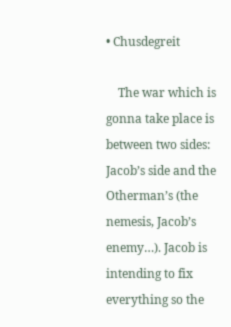• Chusdegreit

    The war which is gonna take place is between two sides: Jacob’s side and the Otherman’s (the nemesis, Jacob’s enemy…). Jacob is intending to fix everything so the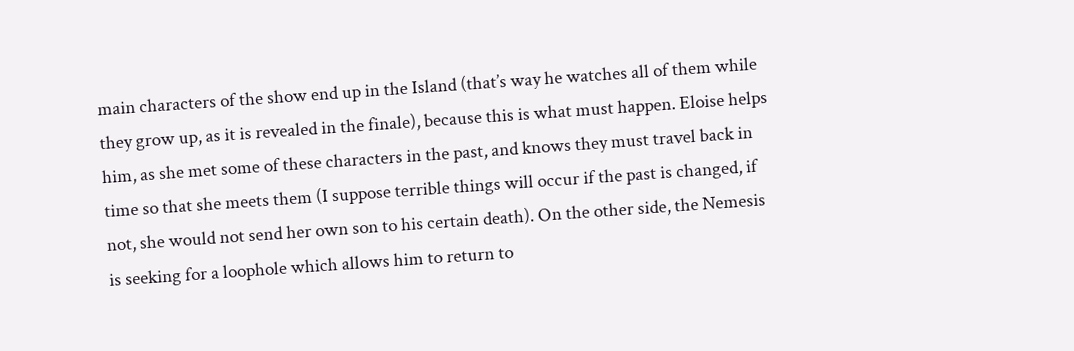main characters of the show end up in the Island (that’s way he watches all of them while they grow up, as it is revealed in the finale), because this is what must happen. Eloise helps him, as she met some of these characters in the past, and knows they must travel back in time so that she meets them (I suppose terrible things will occur if the past is changed, if not, she would not send her own son to his certain death). On the other side, the Nemesis is seeking for a loophole which allows him to return to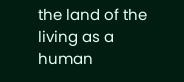the land of the living as a human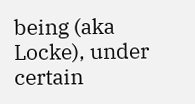being (aka Locke), under certain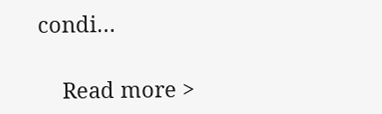condi…

    Read more >